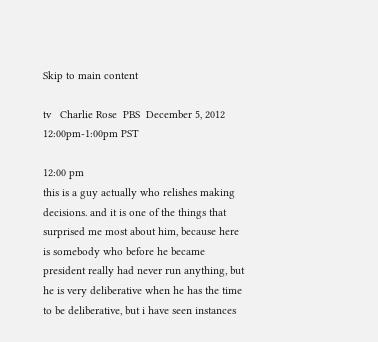Skip to main content

tv   Charlie Rose  PBS  December 5, 2012 12:00pm-1:00pm PST

12:00 pm
this is a guy actually who relishes making decisions. and it is one of the things that surprised me most about him, because here is somebody who before he became president really had never run anything, but he is very deliberative when he has the time to be deliberative, but i have seen instances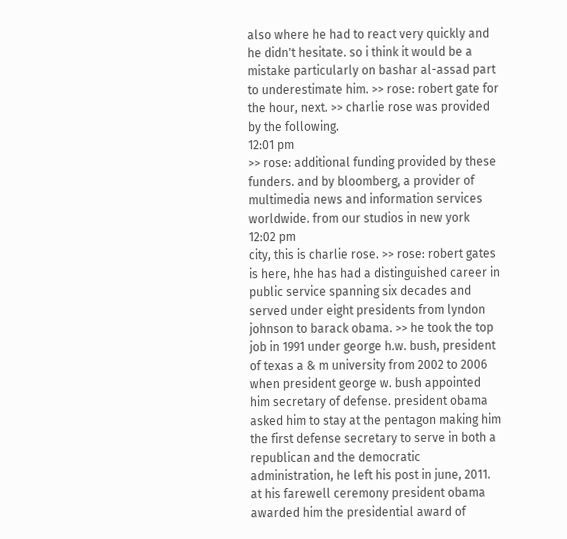also where he had to react very quickly and he didn't hesitate. so i think it would be a mistake particularly on bashar al-assad part to underestimate him. >> rose: robert gate for the hour, next. >> charlie rose was provided by the following.
12:01 pm
>> rose: additional funding provided by these funders. and by bloomberg, a provider of multimedia news and information services worldwide. from our studios in new york
12:02 pm
city, this is charlie rose. >> rose: robert gates is here, hhe has had a distinguished career in public service spanning six decades and served under eight presidents from lyndon johnson to barack obama. >> he took the top job in 1991 under george h.w. bush, president of texas a & m university from 2002 to 2006 when president george w. bush appointed him secretary of defense. president obama asked him to stay at the pentagon making him the first defense secretary to serve in both a republican and the democratic administration, he left his post in june, 2011. at his farewell ceremony president obama awarded him the presidential award of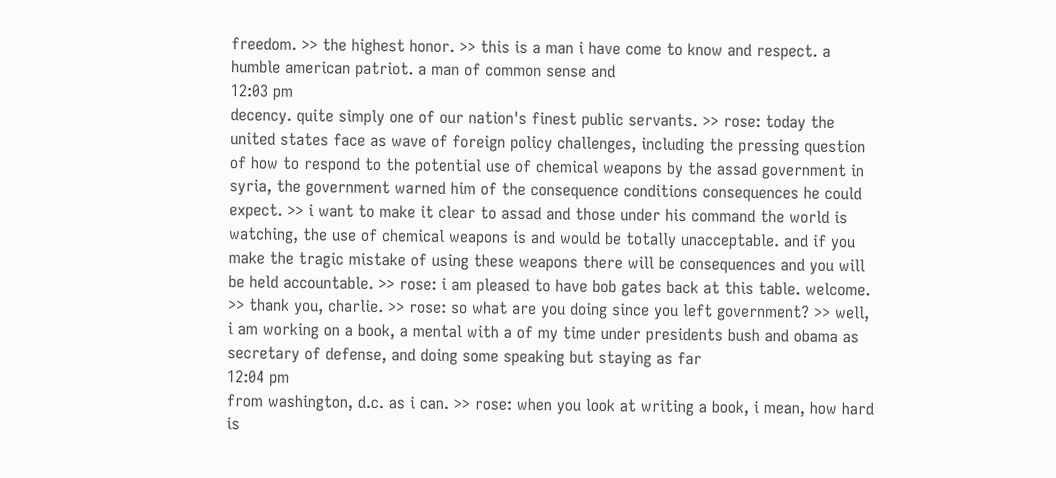freedom. >> the highest honor. >> this is a man i have come to know and respect. a humble american patriot. a man of common sense and
12:03 pm
decency. quite simply one of our nation's finest public servants. >> rose: today the united states face as wave of foreign policy challenges, including the pressing question of how to respond to the potential use of chemical weapons by the assad government in syria, the government warned him of the consequence conditions consequences he could expect. >> i want to make it clear to assad and those under his command the world is watching, the use of chemical weapons is and would be totally unacceptable. and if you make the tragic mistake of using these weapons there will be consequences and you will be held accountable. >> rose: i am pleased to have bob gates back at this table. welcome. >> thank you, charlie. >> rose: so what are you doing since you left government? >> well, i am working on a book, a mental with a of my time under presidents bush and obama as secretary of defense, and doing some speaking but staying as far
12:04 pm
from washington, d.c. as i can. >> rose: when you look at writing a book, i mean, how hard is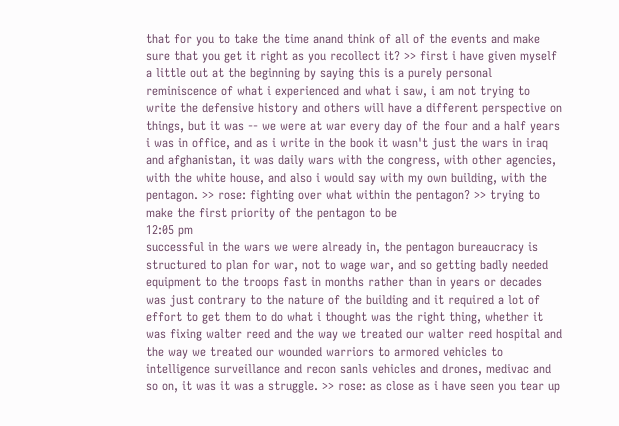that for you to take the time anand think of all of the events and make sure that you get it right as you recollect it? >> first i have given myself a little out at the beginning by saying this is a purely personal reminiscence of what i experienced and what i saw, i am not trying to write the defensive history and others will have a different perspective on things, but it was -- we were at war every day of the four and a half years i was in office, and as i write in the book it wasn't just the wars in iraq and afghanistan, it was daily wars with the congress, with other agencies, with the white house, and also i would say with my own building, with the pentagon. >> rose: fighting over what within the pentagon? >> trying to make the first priority of the pentagon to be
12:05 pm
successful in the wars we were already in, the pentagon bureaucracy is structured to plan for war, not to wage war, and so getting badly needed equipment to the troops fast in months rather than in years or decades was just contrary to the nature of the building and it required a lot of effort to get them to do what i thought was the right thing, whether it was fixing walter reed and the way we treated our walter reed hospital and the way we treated our wounded warriors to armored vehicles to intelligence surveillance and recon sanls vehicles and drones, medivac and so on, it was it was a struggle. >> rose: as close as i have seen you tear up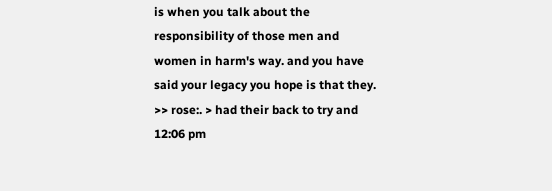is when you talk about the responsibility of those men and women in harm's way. and you have said your legacy you hope is that they. >> rose:. > had their back to try and
12:06 pm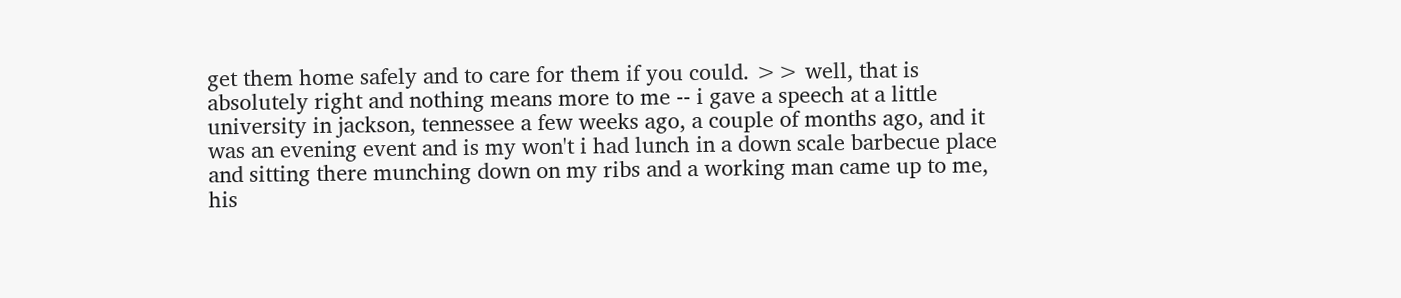get them home safely and to care for them if you could. >> well, that is absolutely right and nothing means more to me -- i gave a speech at a little university in jackson, tennessee a few weeks ago, a couple of months ago, and it was an evening event and is my won't i had lunch in a down scale barbecue place and sitting there munching down on my ribs and a working man came up to me, his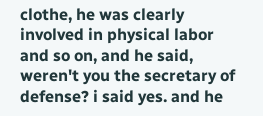clothe, he was clearly involved in physical labor and so on, and he said, weren't you the secretary of defense? i said yes. and he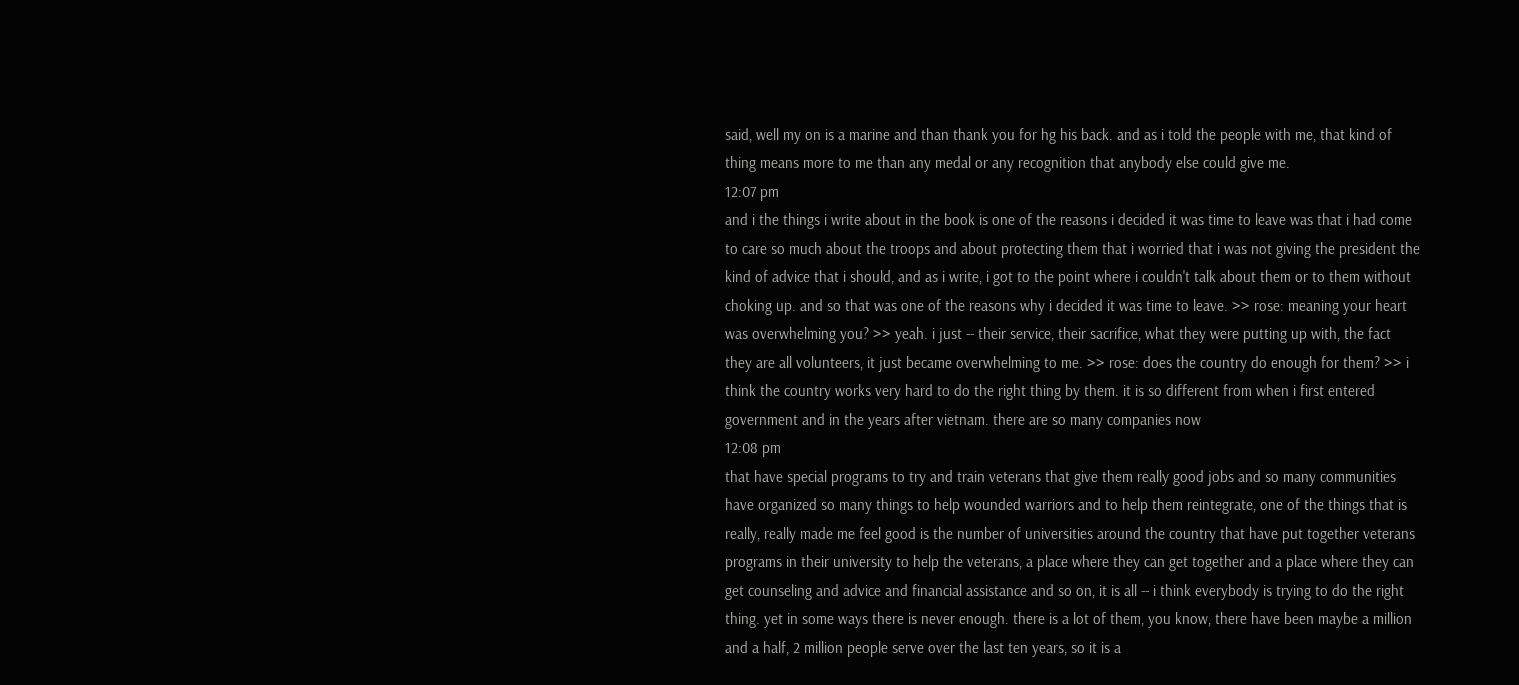said, well my on is a marine and than thank you for hg his back. and as i told the people with me, that kind of thing means more to me than any medal or any recognition that anybody else could give me.
12:07 pm
and i the things i write about in the book is one of the reasons i decided it was time to leave was that i had come to care so much about the troops and about protecting them that i worried that i was not giving the president the kind of advice that i should, and as i write, i got to the point where i couldn't talk about them or to them without choking up. and so that was one of the reasons why i decided it was time to leave. >> rose: meaning your heart was overwhelming you? >> yeah. i just -- their service, their sacrifice, what they were putting up with, the fact they are all volunteers, it just became overwhelming to me. >> rose: does the country do enough for them? >> i think the country works very hard to do the right thing by them. it is so different from when i first entered government and in the years after vietnam. there are so many companies now
12:08 pm
that have special programs to try and train veterans that give them really good jobs and so many communities have organized so many things to help wounded warriors and to help them reintegrate, one of the things that is really, really made me feel good is the number of universities around the country that have put together veterans programs in their university to help the veterans, a place where they can get together and a place where they can get counseling and advice and financial assistance and so on, it is all -- i think everybody is trying to do the right thing. yet in some ways there is never enough. there is a lot of them, you know, there have been maybe a million and a half, 2 million people serve over the last ten years, so it is a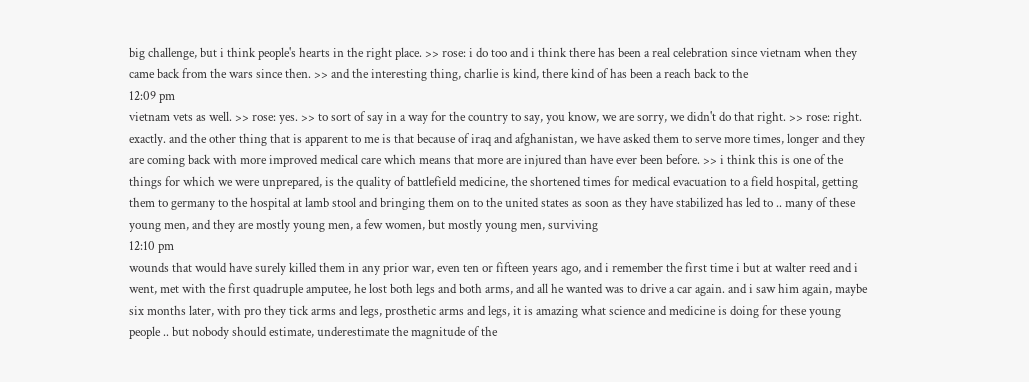big challenge, but i think people's hearts in the right place. >> rose: i do too and i think there has been a real celebration since vietnam when they came back from the wars since then. >> and the interesting thing, charlie is kind, there kind of has been a reach back to the
12:09 pm
vietnam vets as well. >> rose: yes. >> to sort of say in a way for the country to say, you know, we are sorry, we didn't do that right. >> rose: right. exactly. and the other thing that is apparent to me is that because of iraq and afghanistan, we have asked them to serve more times, longer and they are coming back with more improved medical care which means that more are injured than have ever been before. >> i think this is one of the things for which we were unprepared, is the quality of battlefield medicine, the shortened times for medical evacuation to a field hospital, getting them to germany to the hospital at lamb stool and bringing them on to the united states as soon as they have stabilized has led to .. many of these young men, and they are mostly young men, a few women, but mostly young men, surviving
12:10 pm
wounds that would have surely killed them in any prior war, even ten or fifteen years ago, and i remember the first time i but at walter reed and i went, met with the first quadruple amputee, he lost both legs and both arms, and all he wanted was to drive a car again. and i saw him again, maybe six months later, with pro they tick arms and legs, prosthetic arms and legs, it is amazing what science and medicine is doing for these young people .. but nobody should estimate, underestimate the magnitude of the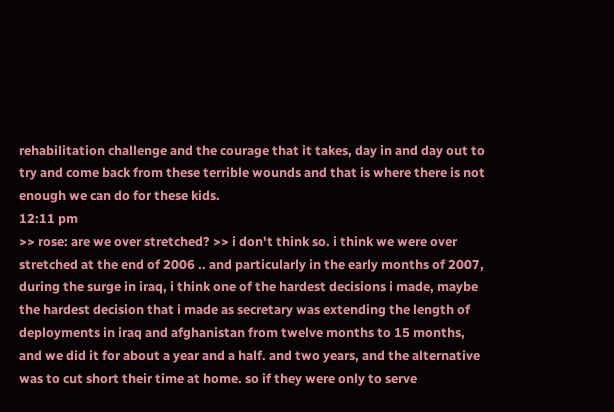rehabilitation challenge and the courage that it takes, day in and day out to try and come back from these terrible wounds and that is where there is not enough we can do for these kids.
12:11 pm
>> rose: are we over stretched? >> i don't think so. i think we were over stretched at the end of 2006 .. and particularly in the early months of 2007, during the surge in iraq, i think one of the hardest decisions i made, maybe the hardest decision that i made as secretary was extending the length of deployments in iraq and afghanistan from twelve months to 15 months, and we did it for about a year and a half. and two years, and the alternative was to cut short their time at home. so if they were only to serve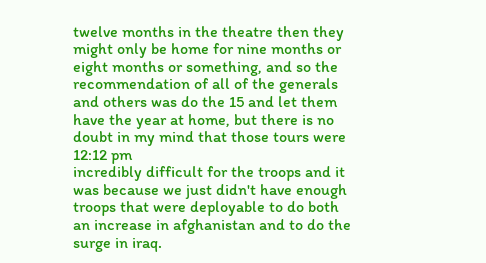twelve months in the theatre then they might only be home for nine months or eight months or something, and so the recommendation of all of the generals and others was do the 15 and let them have the year at home, but there is no doubt in my mind that those tours were
12:12 pm
incredibly difficult for the troops and it was because we just didn't have enough troops that were deployable to do both an increase in afghanistan and to do the surge in iraq.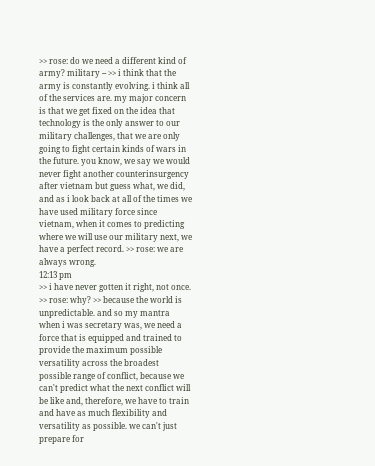>> rose: do we need a different kind of army? military -- >> i think that the army is constantly evolving. i think all of the services are. my major concern is that we get fixed on the idea that technology is the only answer to our military challenges, that we are only going to fight certain kinds of wars in the future. you know, we say we would never fight another counterinsurgency after vietnam but guess what, we did, and as i look back at all of the times we have used military force since vietnam, when it comes to predicting where we will use our military next, we have a perfect record. >> rose: we are always wrong.
12:13 pm
>> i have never gotten it right, not once. >> rose: why? >> because the world is unpredictable. and so my mantra when i was secretary was, we need a force that is equipped and trained to provide the maximum possible versatility across the broadest possible range of conflict, because we can't predict what the next conflict will be like and, therefore, we have to train and have as much flexibility and versatility as possible. we can't just prepare for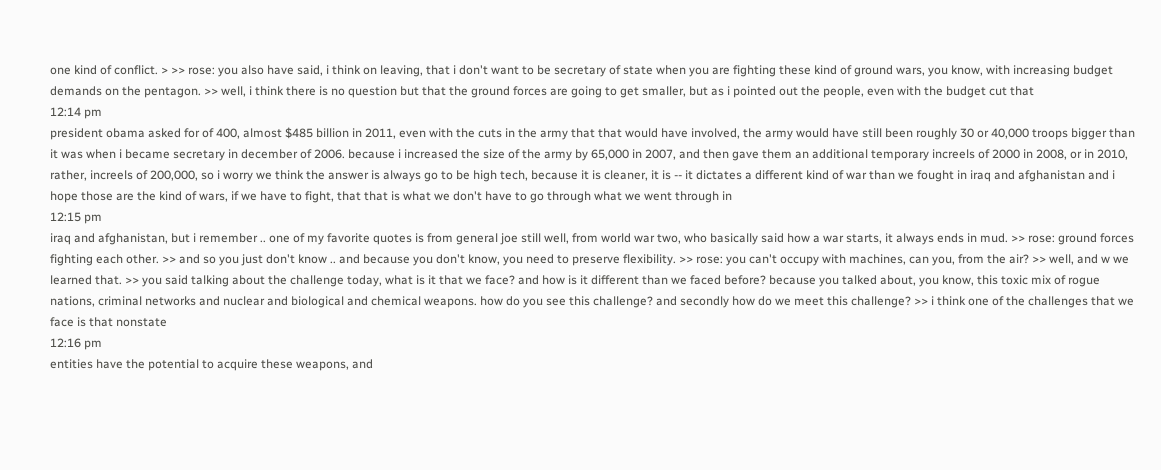one kind of conflict. > >> rose: you also have said, i think on leaving, that i don't want to be secretary of state when you are fighting these kind of ground wars, you know, with increasing budget demands on the pentagon. >> well, i think there is no question but that the ground forces are going to get smaller, but as i pointed out the people, even with the budget cut that
12:14 pm
president obama asked for of 400, almost $485 billion in 2011, even with the cuts in the army that that would have involved, the army would have still been roughly 30 or 40,000 troops bigger than it was when i became secretary in december of 2006. because i increased the size of the army by 65,000 in 2007, and then gave them an additional temporary increels of 2000 in 2008, or in 2010, rather, increels of 200,000, so i worry we think the answer is always go to be high tech, because it is cleaner, it is -- it dictates a different kind of war than we fought in iraq and afghanistan and i hope those are the kind of wars, if we have to fight, that that is what we don't have to go through what we went through in
12:15 pm
iraq and afghanistan, but i remember .. one of my favorite quotes is from general joe still well, from world war two, who basically said how a war starts, it always ends in mud. >> rose: ground forces fighting each other. >> and so you just don't know .. and because you don't know, you need to preserve flexibility. >> rose: you can't occupy with machines, can you, from the air? >> well, and w we learned that. >> you said talking about the challenge today, what is it that we face? and how is it different than we faced before? because you talked about, you know, this toxic mix of rogue nations, criminal networks and nuclear and biological and chemical weapons. how do you see this challenge? and secondly how do we meet this challenge? >> i think one of the challenges that we face is that nonstate
12:16 pm
entities have the potential to acquire these weapons, and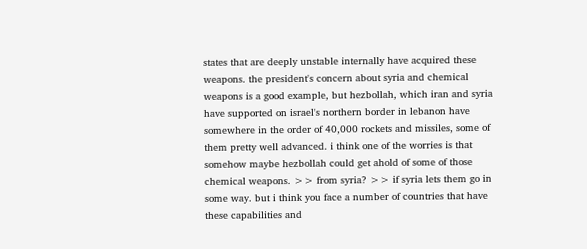states that are deeply unstable internally have acquired these weapons. the president's concern about syria and chemical weapons is a good example, but hezbollah, which iran and syria have supported on israel's northern border in lebanon have somewhere in the order of 40,000 rockets and missiles, some of them pretty well advanced. i think one of the worries is that somehow maybe hezbollah could get ahold of some of those chemical weapons. >> from syria? >> if syria lets them go in some way. but i think you face a number of countries that have these capabilities and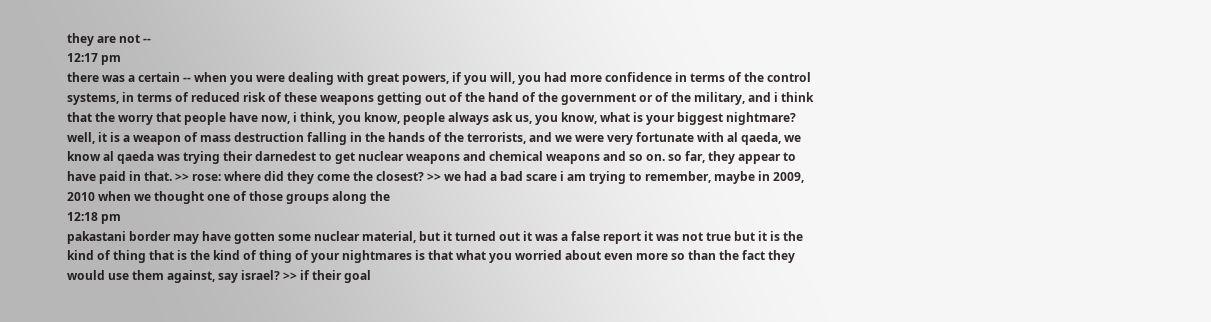they are not --
12:17 pm
there was a certain -- when you were dealing with great powers, if you will, you had more confidence in terms of the control systems, in terms of reduced risk of these weapons getting out of the hand of the government or of the military, and i think that the worry that people have now, i think, you know, people always ask us, you know, what is your biggest nightmare? well, it is a weapon of mass destruction falling in the hands of the terrorists, and we were very fortunate with al qaeda, we know al qaeda was trying their darnedest to get nuclear weapons and chemical weapons and so on. so far, they appear to have paid in that. >> rose: where did they come the closest? >> we had a bad scare i am trying to remember, maybe in 2009, 2010 when we thought one of those groups along the
12:18 pm
pakastani border may have gotten some nuclear material, but it turned out it was a false report it was not true but it is the kind of thing that is the kind of thing of your nightmares is that what you worried about even more so than the fact they would use them against, say israel? >> if their goal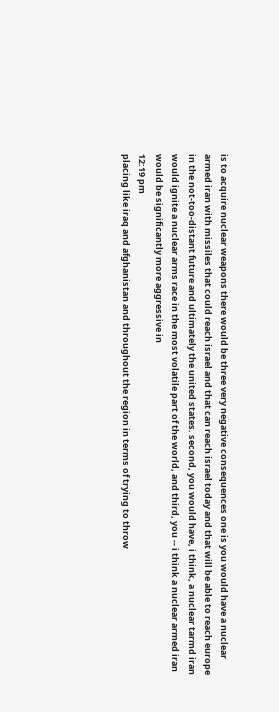is to acquire nuclear weapons there would be three very negative consequences one is you would have a nuclear armed iran with missiles that could reach israel and that can reach israel today and that will be able to reach europe in the not-too-distant future and ultimately the united states. second, you would have, i think, a nuclear tarmd iran would ignite a nuclear arms race in the most volatile part of the world, and third, you -- i think a nuclear armed iran would be significantly more aggressive in
12:19 pm
placing like iraq and afghanistan and throughout the region in terms of trying to throw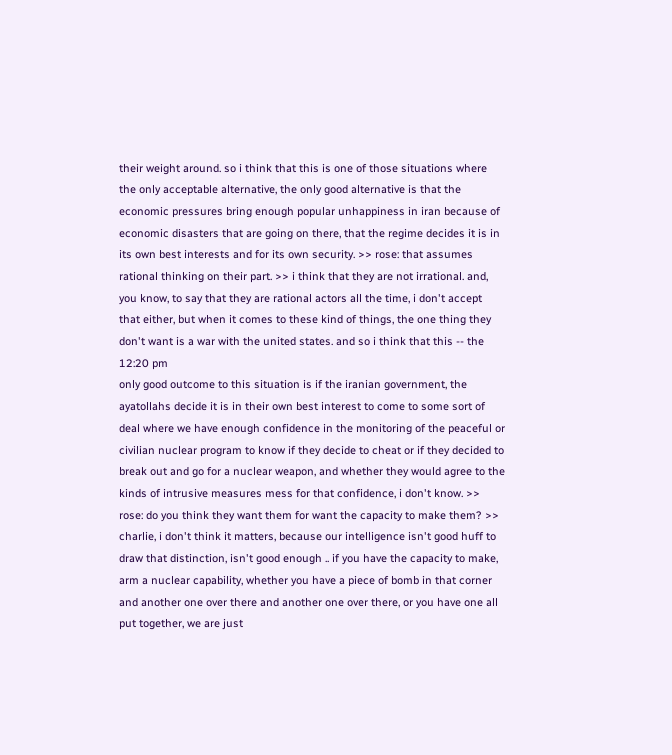their weight around. so i think that this is one of those situations where the only acceptable alternative, the only good alternative is that the economic pressures bring enough popular unhappiness in iran because of economic disasters that are going on there, that the regime decides it is in its own best interests and for its own security. >> rose: that assumes rational thinking on their part. >> i think that they are not irrational. and, you know, to say that they are rational actors all the time, i don't accept that either, but when it comes to these kind of things, the one thing they don't want is a war with the united states. and so i think that this -- the
12:20 pm
only good outcome to this situation is if the iranian government, the ayatollahs decide it is in their own best interest to come to some sort of deal where we have enough confidence in the monitoring of the peaceful or civilian nuclear program to know if they decide to cheat or if they decided to break out and go for a nuclear weapon, and whether they would agree to the kinds of intrusive measures mess for that confidence, i don't know. >> rose: do you think they want them for want the capacity to make them? >> charlie, i don't think it matters, because our intelligence isn't good huff to draw that distinction, isn't good enough .. if you have the capacity to make, arm a nuclear capability, whether you have a piece of bomb in that corner and another one over there and another one over there, or you have one all put together, we are just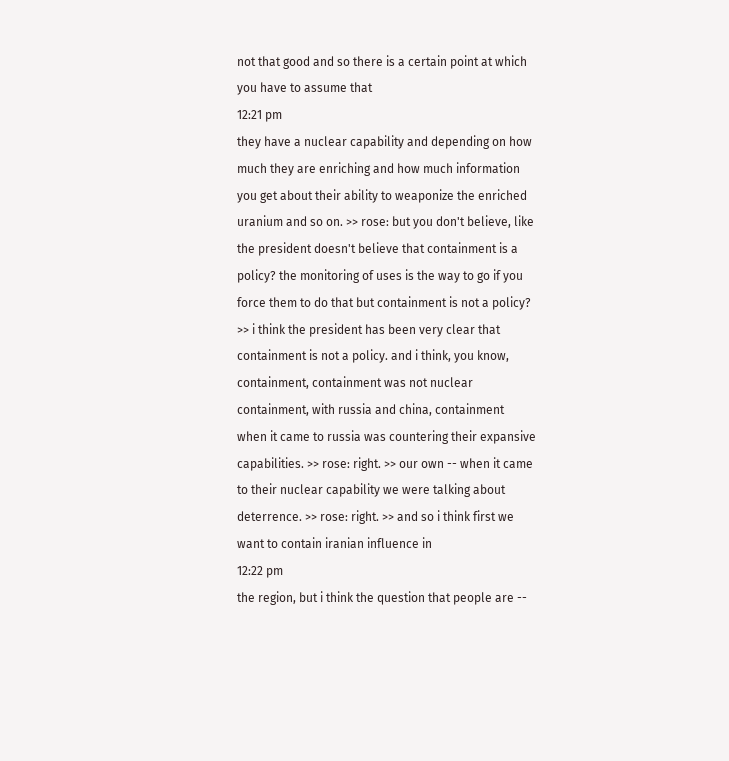not that good and so there is a certain point at which you have to assume that
12:21 pm
they have a nuclear capability and depending on how much they are enriching and how much information you get about their ability to weaponize the enriched uranium and so on. >> rose: but you don't believe, like the president doesn't believe that containment is a policy? the monitoring of uses is the way to go if you force them to do that but containment is not a policy? >> i think the president has been very clear that containment is not a policy. and i think, you know, containment, containment was not nuclear containment, with russia and china, containment when it came to russia was countering their expansive capabilities. >> rose: right. >> our own -- when it came to their nuclear capability we were talking about deterrence. >> rose: right. >> and so i think first we want to contain iranian influence in
12:22 pm
the region, but i think the question that people are --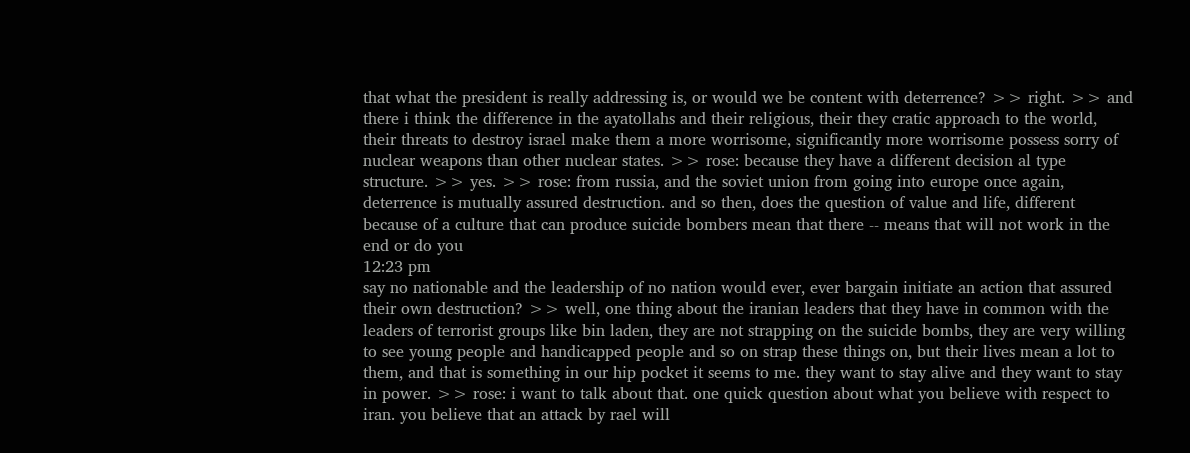that what the president is really addressing is, or would we be content with deterrence? >> right. >> and there i think the difference in the ayatollahs and their religious, their they cratic approach to the world, their threats to destroy israel make them a more worrisome, significantly more worrisome possess sorry of nuclear weapons than other nuclear states. >> rose: because they have a different decision al type structure. >> yes. >> rose: from russia, and the soviet union from going into europe once again, deterrence is mutually assured destruction. and so then, does the question of value and life, different because of a culture that can produce suicide bombers mean that there -- means that will not work in the end or do you
12:23 pm
say no nationable and the leadership of no nation would ever, ever bargain initiate an action that assured their own destruction? >> well, one thing about the iranian leaders that they have in common with the leaders of terrorist groups like bin laden, they are not strapping on the suicide bombs, they are very willing to see young people and handicapped people and so on strap these things on, but their lives mean a lot to them, and that is something in our hip pocket it seems to me. they want to stay alive and they want to stay in power. >> rose: i want to talk about that. one quick question about what you believe with respect to iran. you believe that an attack by rael will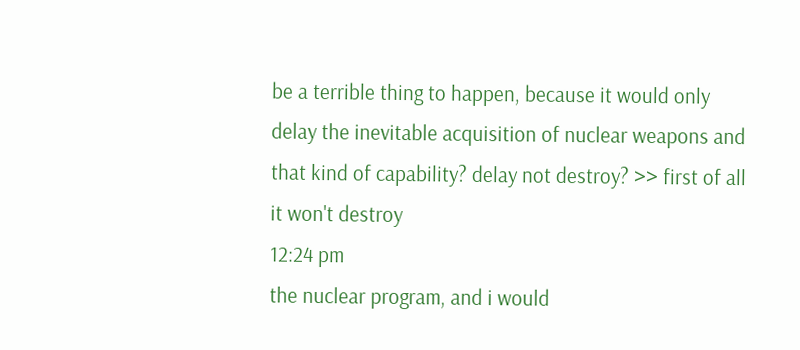be a terrible thing to happen, because it would only delay the inevitable acquisition of nuclear weapons and that kind of capability? delay not destroy? >> first of all it won't destroy
12:24 pm
the nuclear program, and i would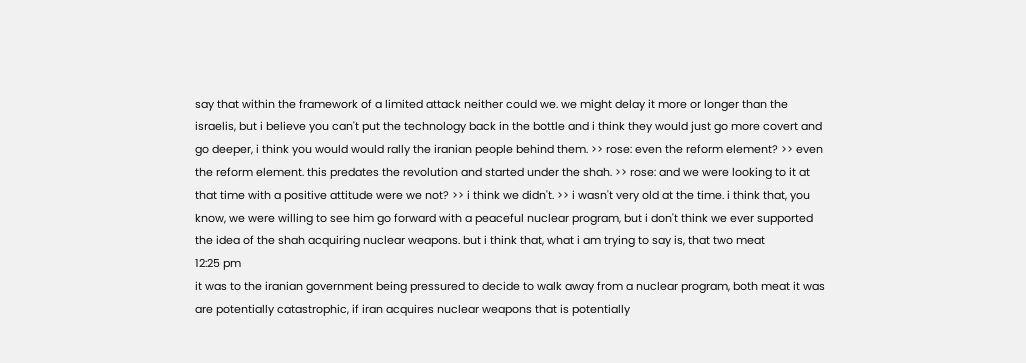say that within the framework of a limited attack neither could we. we might delay it more or longer than the israelis, but i believe you can't put the technology back in the bottle and i think they would just go more covert and go deeper, i think you would would rally the iranian people behind them. >> rose: even the reform element? >> even the reform element. this predates the revolution and started under the shah. >> rose: and we were looking to it at that time with a positive attitude were we not? >> i think we didn't. >> i wasn't very old at the time. i think that, you know, we were willing to see him go forward with a peaceful nuclear program, but i don't think we ever supported the idea of the shah acquiring nuclear weapons. but i think that, what i am trying to say is, that two meat
12:25 pm
it was to the iranian government being pressured to decide to walk away from a nuclear program, both meat it was are potentially catastrophic, if iran acquires nuclear weapons that is potentially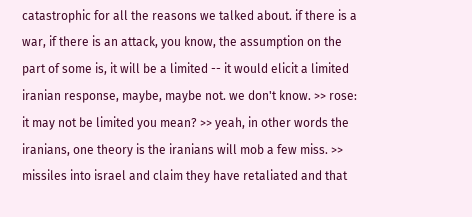catastrophic for all the reasons we talked about. if there is a war, if there is an attack, you know, the assumption on the part of some is, it will be a limited -- it would elicit a limited iranian response, maybe, maybe not. we don't know. >> rose: it may not be limited you mean? >> yeah, in other words the iranians, one theory is the iranians will mob a few miss. >> missiles into israel and claim they have retaliated and that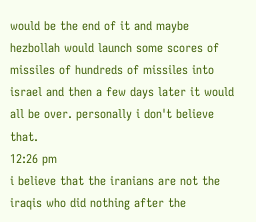would be the end of it and maybe hezbollah would launch some scores of missiles of hundreds of missiles into israel and then a few days later it would all be over. personally i don't believe that.
12:26 pm
i believe that the iranians are not the iraqis who did nothing after the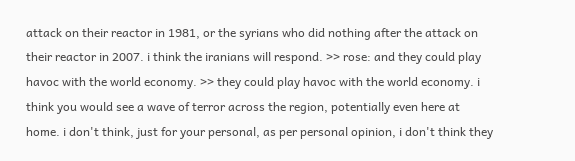attack on their reactor in 1981, or the syrians who did nothing after the attack on their reactor in 2007. i think the iranians will respond. >> rose: and they could play havoc with the world economy. >> they could play havoc with the world economy. i think you would see a wave of terror across the region, potentially even here at home. i don't think, just for your personal, as per personal opinion, i don't think they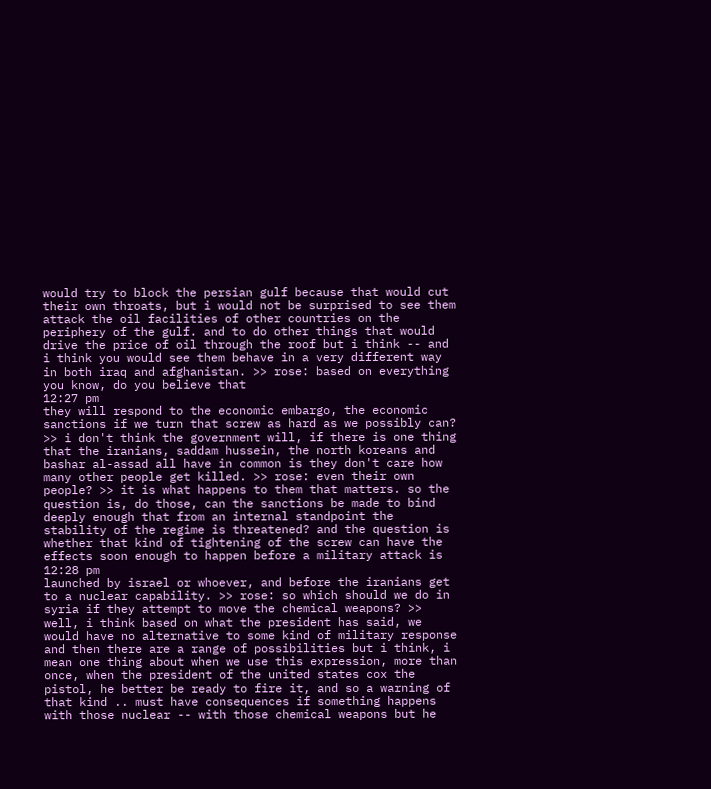would try to block the persian gulf because that would cut their own throats, but i would not be surprised to see them attack the oil facilities of other countries on the periphery of the gulf. and to do other things that would drive the price of oil through the roof but i think -- and i think you would see them behave in a very different way in both iraq and afghanistan. >> rose: based on everything you know, do you believe that
12:27 pm
they will respond to the economic embargo, the economic sanctions if we turn that screw as hard as we possibly can? >> i don't think the government will, if there is one thing that the iranians, saddam hussein, the north koreans and bashar al-assad all have in common is they don't care how many other people get killed. >> rose: even their own people? >> it is what happens to them that matters. so the question is, do those, can the sanctions be made to bind deeply enough that from an internal standpoint the stability of the regime is threatened? and the question is whether that kind of tightening of the screw can have the effects soon enough to happen before a military attack is
12:28 pm
launched by israel or whoever, and before the iranians get to a nuclear capability. >> rose: so which should we do in syria if they attempt to move the chemical weapons? >> well, i think based on what the president has said, we would have no alternative to some kind of military response and then there are a range of possibilities but i think, i mean one thing about when we use this expression, more than once, when the president of the united states cox the pistol, he better be ready to fire it, and so a warning of that kind .. must have consequences if something happens with those nuclear -- with those chemical weapons but he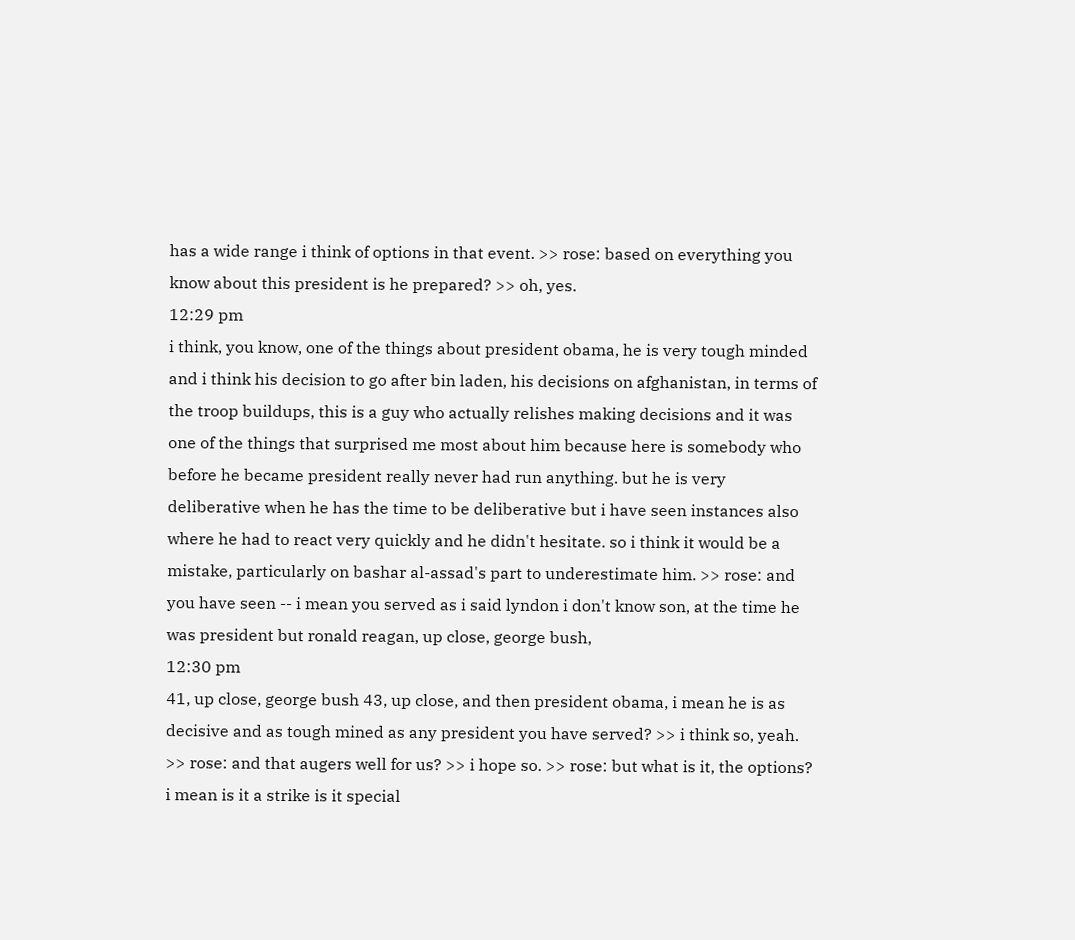has a wide range i think of options in that event. >> rose: based on everything you know about this president is he prepared? >> oh, yes.
12:29 pm
i think, you know, one of the things about president obama, he is very tough minded and i think his decision to go after bin laden, his decisions on afghanistan, in terms of the troop buildups, this is a guy who actually relishes making decisions and it was one of the things that surprised me most about him because here is somebody who before he became president really never had run anything. but he is very deliberative when he has the time to be deliberative but i have seen instances also where he had to react very quickly and he didn't hesitate. so i think it would be a mistake, particularly on bashar al-assad's part to underestimate him. >> rose: and you have seen -- i mean you served as i said lyndon i don't know son, at the time he was president but ronald reagan, up close, george bush,
12:30 pm
41, up close, george bush 43, up close, and then president obama, i mean he is as decisive and as tough mined as any president you have served? >> i think so, yeah. >> rose: and that augers well for us? >> i hope so. >> rose: but what is it, the options? i mean is it a strike is it special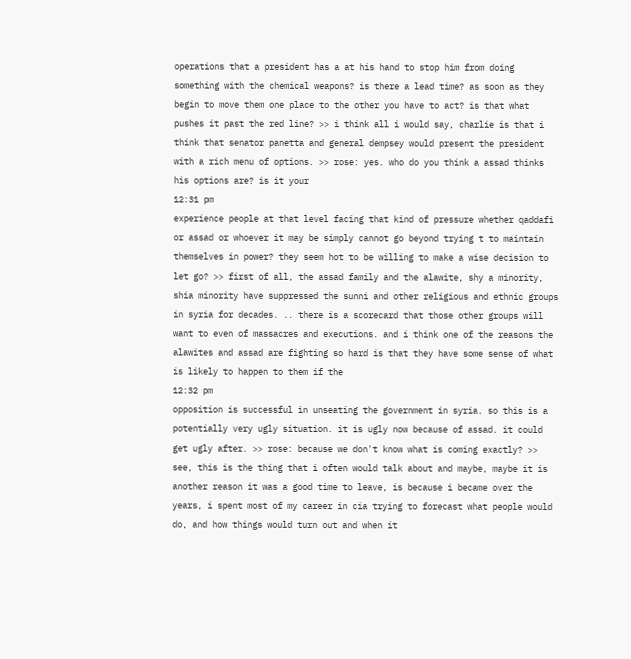operations that a president has a at his hand to stop him from doing something with the chemical weapons? is there a lead time? as soon as they begin to move them one place to the other you have to act? is that what pushes it past the red line? >> i think all i would say, charlie is that i think that senator panetta and general dempsey would present the president with a rich menu of options. >> rose: yes. who do you think a assad thinks his options are? is it your
12:31 pm
experience people at that level facing that kind of pressure whether qaddafi or assad or whoever it may be simply cannot go beyond trying t to maintain themselves in power? they seem hot to be willing to make a wise decision to let go? >> first of all, the assad family and the alawite, shy a minority, shia minority have suppressed the sunni and other religious and ethnic groups in syria for decades. .. there is a scorecard that those other groups will want to even of massacres and executions. and i think one of the reasons the alawites and assad are fighting so hard is that they have some sense of what is likely to happen to them if the
12:32 pm
opposition is successful in unseating the government in syria. so this is a potentially very ugly situation. it is ugly now because of assad. it could get ugly after. >> rose: because we don't know what is coming exactly? >> see, this is the thing that i often would talk about and maybe, maybe it is another reason it was a good time to leave, is because i became over the years, i spent most of my career in cia trying to forecast what people would do, and how things would turn out and when it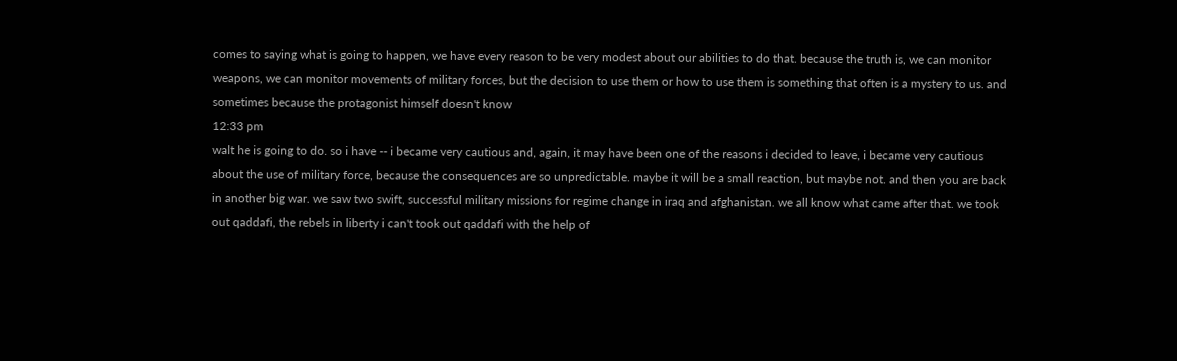comes to saying what is going to happen, we have every reason to be very modest about our abilities to do that. because the truth is, we can monitor weapons, we can monitor movements of military forces, but the decision to use them or how to use them is something that often is a mystery to us. and sometimes because the protagonist himself doesn't know
12:33 pm
walt he is going to do. so i have -- i became very cautious and, again, it may have been one of the reasons i decided to leave, i became very cautious about the use of military force, because the consequences are so unpredictable. maybe it will be a small reaction, but maybe not. and then you are back in another big war. we saw two swift, successful military missions for regime change in iraq and afghanistan. we all know what came after that. we took out qaddafi, the rebels in liberty i can't took out qaddafi with the help of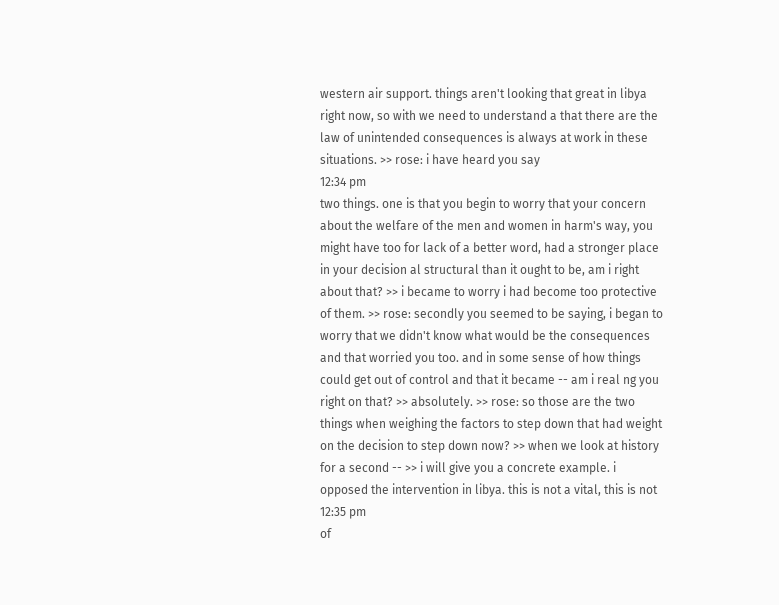western air support. things aren't looking that great in libya right now, so with we need to understand a that there are the law of unintended consequences is always at work in these situations. >> rose: i have heard you say
12:34 pm
two things. one is that you begin to worry that your concern about the welfare of the men and women in harm's way, you might have too for lack of a better word, had a stronger place in your decision al structural than it ought to be, am i right about that? >> i became to worry i had become too protective of them. >> rose: secondly you seemed to be saying, i began to worry that we didn't know what would be the consequences and that worried you too. and in some sense of how things could get out of control and that it became -- am i real ng you right on that? >> absolutely. >> rose: so those are the two things when weighing the factors to step down that had weight on the decision to step down now? >> when we look at history for a second -- >> i will give you a concrete example. i opposed the intervention in libya. this is not a vital, this is not
12:35 pm
of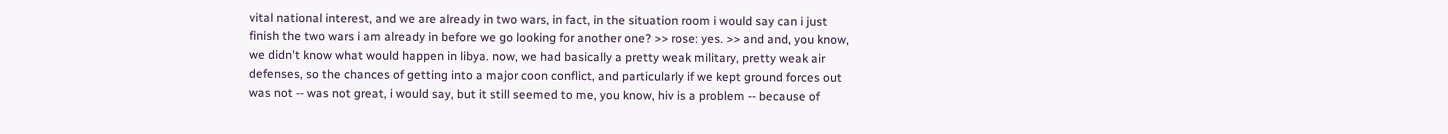vital national interest, and we are already in two wars, in fact, in the situation room i would say can i just finish the two wars i am already in before we go looking for another one? >> rose: yes. >> and and, you know, we didn't know what would happen in libya. now, we had basically a pretty weak military, pretty weak air defenses, so the chances of getting into a major coon conflict, and particularly if we kept ground forces out was not -- was not great, i would say, but it still seemed to me, you know, hiv is a problem -- because of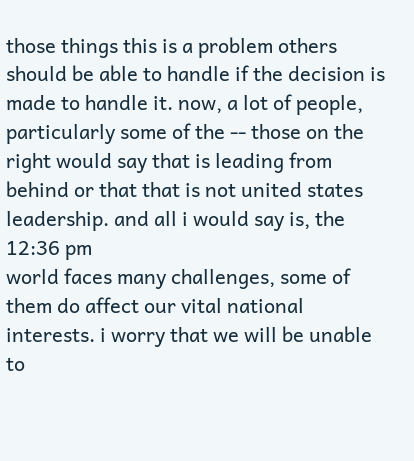those things this is a problem others should be able to handle if the decision is made to handle it. now, a lot of people, particularly some of the -- those on the right would say that is leading from behind or that that is not united states leadership. and all i would say is, the
12:36 pm
world faces many challenges, some of them do affect our vital national interests. i worry that we will be unable to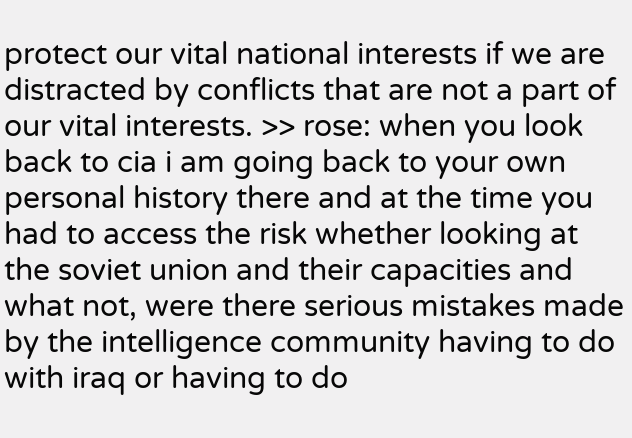protect our vital national interests if we are distracted by conflicts that are not a part of our vital interests. >> rose: when you look back to cia i am going back to your own personal history there and at the time you had to access the risk whether looking at the soviet union and their capacities and what not, were there serious mistakes made by the intelligence community having to do with iraq or having to do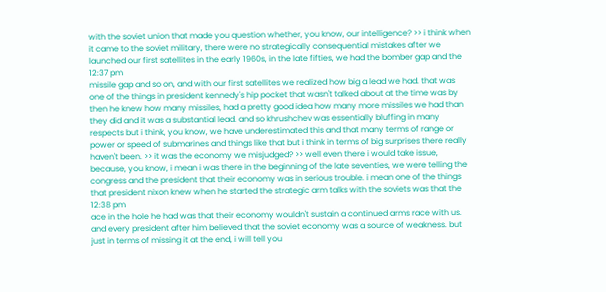with the soviet union that made you question whether, you know, our intelligence? >> i think when it came to the soviet military, there were no strategically consequential mistakes after we launched our first satellites in the early 1960s, in the late fifties, we had the bomber gap and the
12:37 pm
missile gap and so on, and with our first satellites we realized how big a lead we had. that was one of the things in president kennedy's hip pocket that wasn't talked about at the time was by then he knew how many missiles, had a pretty good idea how many more missiles we had than they did and it was a substantial lead. and so khrushchev was essentially bluffing in many respects but i think, you know, we have underestimated this and that many terms of range or power or speed of submarines and things like that but i think in terms of big surprises there really haven't been. >> it was the economy we misjudged? >> well even there i would take issue, because, you know, i mean i was there in the beginning of the late seventies, we were telling the congress and the president that their economy was in serious trouble. i mean one of the things that president nixon knew when he started the strategic arm talks with the soviets was that the
12:38 pm
ace in the hole he had was that their economy wouldn't sustain a continued arms race with us. and every president after him believed that the soviet economy was a source of weakness. but just in terms of missing it at the end, i will tell you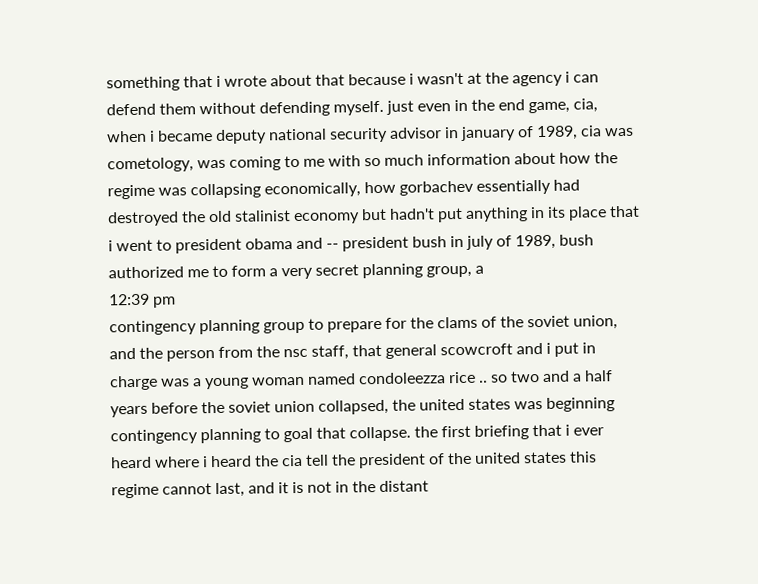something that i wrote about that because i wasn't at the agency i can defend them without defending myself. just even in the end game, cia, when i became deputy national security advisor in january of 1989, cia was cometology, was coming to me with so much information about how the regime was collapsing economically, how gorbachev essentially had destroyed the old stalinist economy but hadn't put anything in its place that i went to president obama and -- president bush in july of 1989, bush authorized me to form a very secret planning group, a
12:39 pm
contingency planning group to prepare for the clams of the soviet union, and the person from the nsc staff, that general scowcroft and i put in charge was a young woman named condoleezza rice .. so two and a half years before the soviet union collapsed, the united states was beginning contingency planning to goal that collapse. the first briefing that i ever heard where i heard the cia tell the president of the united states this regime cannot last, and it is not in the distant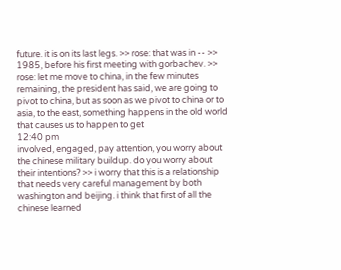future. it is on its last legs. >> rose: that was in -- >> 1985, before his first meeting with gorbachev. >> rose: let me move to china, in the few minutes remaining, the president has said, we are going to pivot to china, but as soon as we pivot to china or to asia, to the east, something happens in the old world that causes us to happen to get
12:40 pm
involved, engaged, pay attention, you worry about the chinese military buildup. do you worry about their intentions? >> i worry that this is a relationship that needs very careful management by both washington and beijing. i think that first of all the chinese learned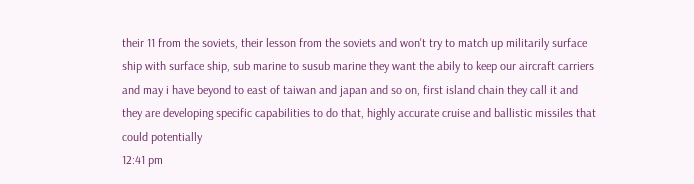their 11 from the soviets, their lesson from the soviets and won't try to match up militarily surface ship with surface ship, sub marine to susub marine they want the abily to keep our aircraft carriers and may i have beyond to east of taiwan and japan and so on, first island chain they call it and they are developing specific capabilities to do that, highly accurate cruise and ballistic missiles that could potentially
12:41 pm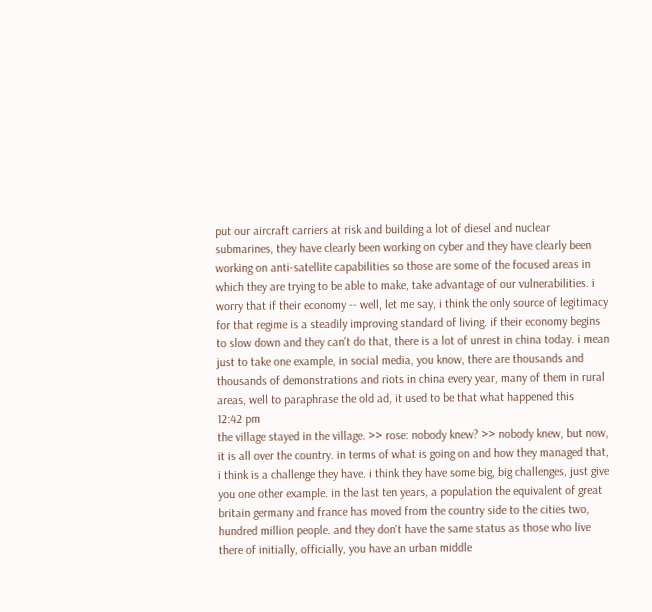put our aircraft carriers at risk and building a lot of diesel and nuclear submarines, they have clearly been working on cyber and they have clearly been working on anti-satellite capabilities so those are some of the focused areas in which they are trying to be able to make, take advantage of our vulnerabilities. i worry that if their economy -- well, let me say, i think the only source of legitimacy for that regime is a steadily improving standard of living. if their economy begins to slow down and they can't do that, there is a lot of unrest in china today. i mean just to take one example, in social media, you know, there are thousands and thousands of demonstrations and riots in china every year, many of them in rural areas, well to paraphrase the old ad, it used to be that what happened this
12:42 pm
the village stayed in the village. >> rose: nobody knew? >> nobody knew, but now, it is all over the country. in terms of what is going on and how they managed that, i think is a challenge they have. i think they have some big, big challenges, just give you one other example. in the last ten years, a population the equivalent of great britain germany and france has moved from the country side to the cities two, hundred million people. and they don't have the same status as those who live there of initially, officially, you have an urban middle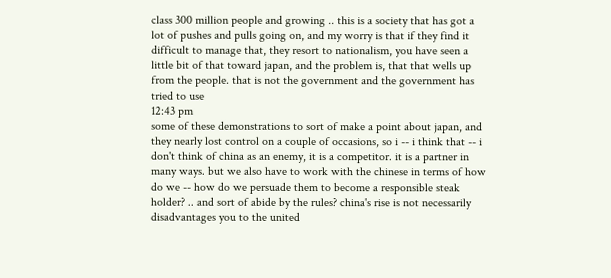class 300 million people and growing .. this is a society that has got a lot of pushes and pulls going on, and my worry is that if they find it difficult to manage that, they resort to nationalism, you have seen a little bit of that toward japan, and the problem is, that that wells up from the people. that is not the government and the government has tried to use
12:43 pm
some of these demonstrations to sort of make a point about japan, and they nearly lost control on a couple of occasions, so i -- i think that -- i don't think of china as an enemy, it is a competitor. it is a partner in many ways. but we also have to work with the chinese in terms of how do we -- how do we persuade them to become a responsible steak holder? .. and sort of abide by the rules? china's rise is not necessarily disadvantages you to the united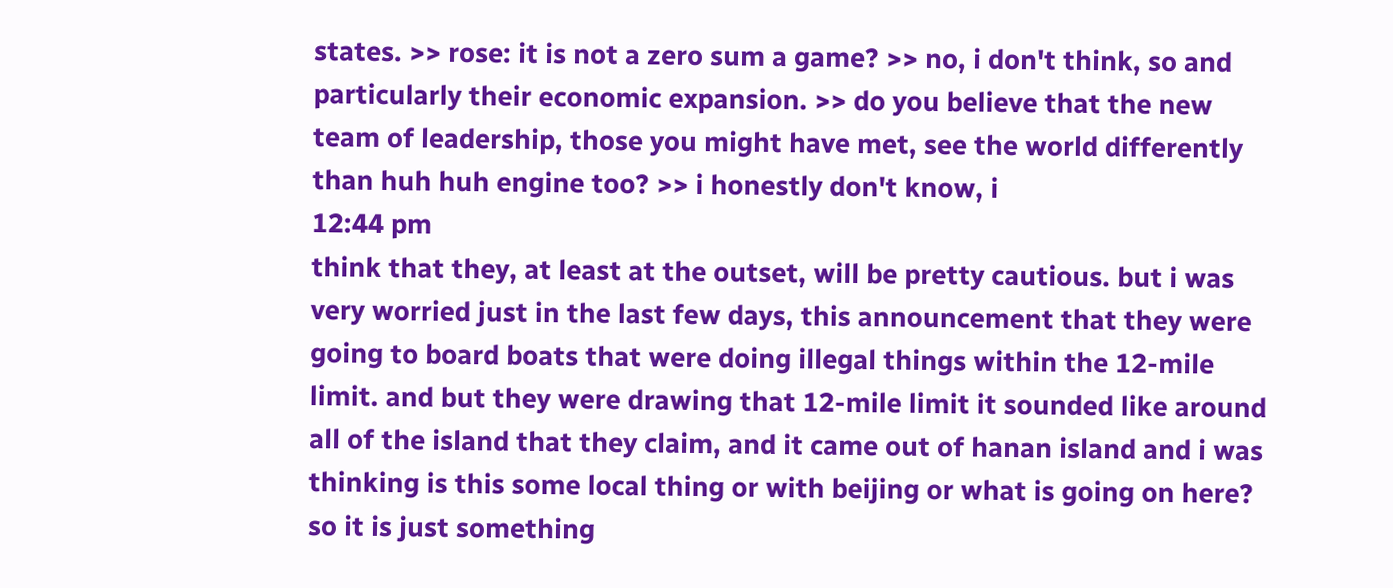states. >> rose: it is not a zero sum a game? >> no, i don't think, so and particularly their economic expansion. >> do you believe that the new team of leadership, those you might have met, see the world differently than huh huh engine too? >> i honestly don't know, i
12:44 pm
think that they, at least at the outset, will be pretty cautious. but i was very worried just in the last few days, this announcement that they were going to board boats that were doing illegal things within the 12-mile limit. and but they were drawing that 12-mile limit it sounded like around all of the island that they claim, and it came out of hanan island and i was thinking is this some local thing or with beijing or what is going on here? so it is just something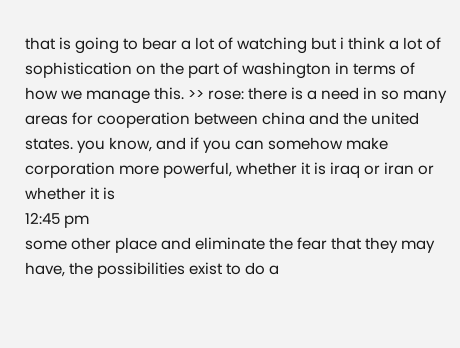that is going to bear a lot of watching but i think a lot of sophistication on the part of washington in terms of how we manage this. >> rose: there is a need in so many areas for cooperation between china and the united states. you know, and if you can somehow make corporation more powerful, whether it is iraq or iran or whether it is
12:45 pm
some other place and eliminate the fear that they may have, the possibilities exist to do a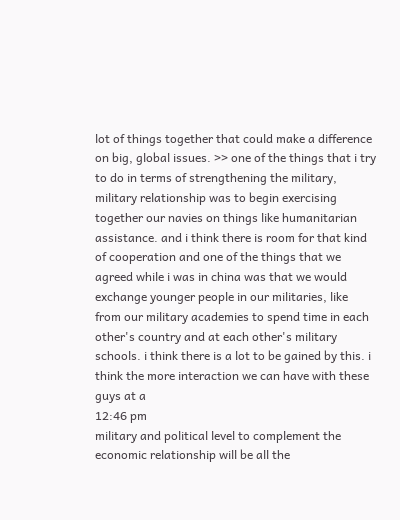lot of things together that could make a difference on big, global issues. >> one of the things that i try to do in terms of strengthening the military, military relationship was to begin exercising together our navies on things like humanitarian assistance. and i think there is room for that kind of cooperation and one of the things that we agreed while i was in china was that we would exchange younger people in our militaries, like from our military academies to spend time in each other's country and at each other's military schools. i think there is a lot to be gained by this. i think the more interaction we can have with these guys at a
12:46 pm
military and political level to complement the economic relationship will be all the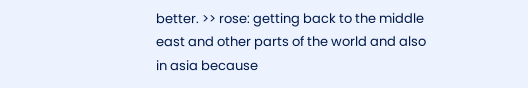better. >> rose: getting back to the middle east and other parts of the world and also in asia because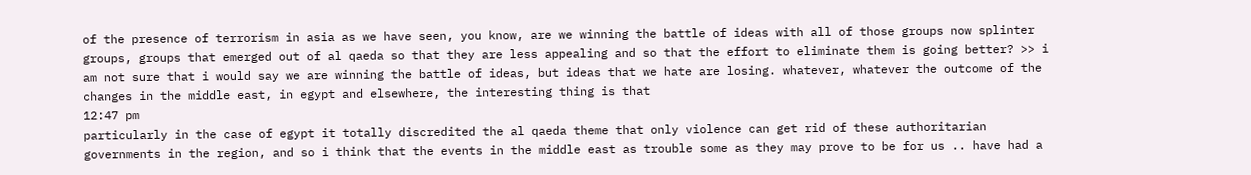of the presence of terrorism in asia as we have seen, you know, are we winning the battle of ideas with all of those groups now splinter groups, groups that emerged out of al qaeda so that they are less appealing and so that the effort to eliminate them is going better? >> i am not sure that i would say we are winning the battle of ideas, but ideas that we hate are losing. whatever, whatever the outcome of the changes in the middle east, in egypt and elsewhere, the interesting thing is that
12:47 pm
particularly in the case of egypt it totally discredited the al qaeda theme that only violence can get rid of these authoritarian governments in the region, and so i think that the events in the middle east as trouble some as they may prove to be for us .. have had a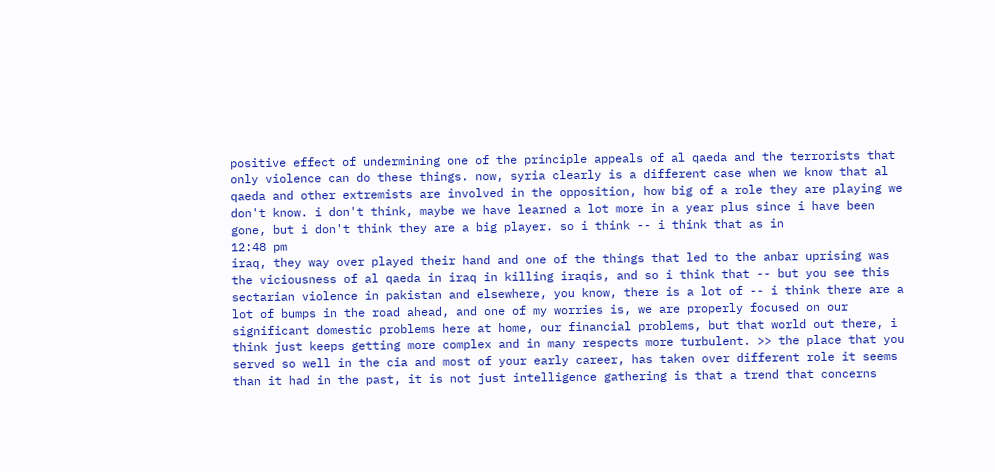positive effect of undermining one of the principle appeals of al qaeda and the terrorists that only violence can do these things. now, syria clearly is a different case when we know that al qaeda and other extremists are involved in the opposition, how big of a role they are playing we don't know. i don't think, maybe we have learned a lot more in a year plus since i have been gone, but i don't think they are a big player. so i think -- i think that as in
12:48 pm
iraq, they way over played their hand and one of the things that led to the anbar uprising was the viciousness of al qaeda in iraq in killing iraqis, and so i think that -- but you see this sectarian violence in pakistan and elsewhere, you know, there is a lot of -- i think there are a lot of bumps in the road ahead, and one of my worries is, we are properly focused on our significant domestic problems here at home, our financial problems, but that world out there, i think just keeps getting more complex and in many respects more turbulent. >> the place that you served so well in the cia and most of your early career, has taken over different role it seems than it had in the past, it is not just intelligence gathering is that a trend that concerns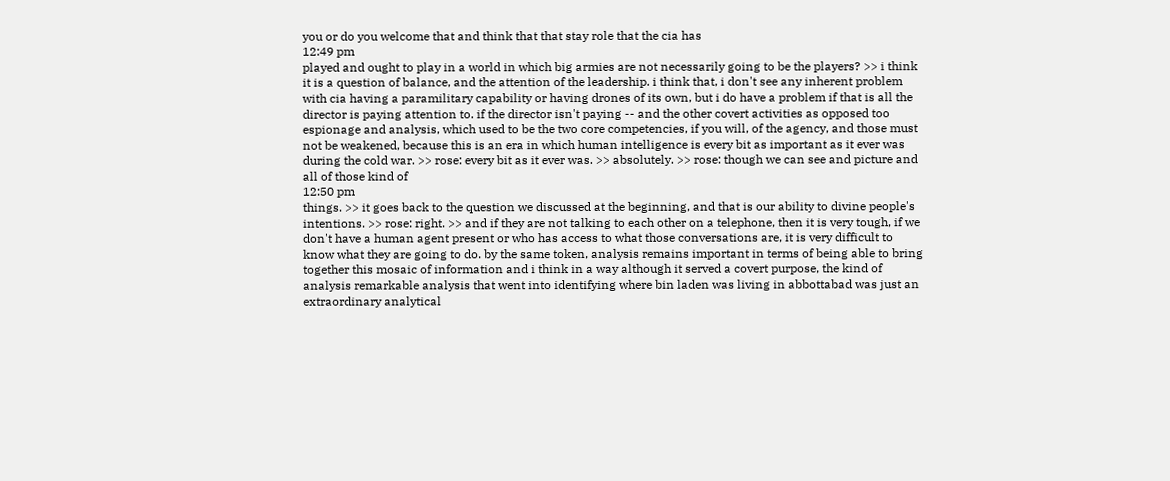you or do you welcome that and think that that stay role that the cia has
12:49 pm
played and ought to play in a world in which big armies are not necessarily going to be the players? >> i think it is a question of balance, and the attention of the leadership. i think that, i don't see any inherent problem with cia having a paramilitary capability or having drones of its own, but i do have a problem if that is all the director is paying attention to. if the director isn't paying -- and the other covert activities as opposed too espionage and analysis, which used to be the two core competencies, if you will, of the agency, and those must not be weakened, because this is an era in which human intelligence is every bit as important as it ever was during the cold war. >> rose: every bit as it ever was. >> absolutely. >> rose: though we can see and picture and all of those kind of
12:50 pm
things. >> it goes back to the question we discussed at the beginning, and that is our ability to divine people's intentions. >> rose: right. >> and if they are not talking to each other on a telephone, then it is very tough, if we don't have a human agent present or who has access to what those conversations are, it is very difficult to know what they are going to do. by the same token, analysis remains important in terms of being able to bring together this mosaic of information and i think in a way although it served a covert purpose, the kind of analysis remarkable analysis that went into identifying where bin laden was living in abbottabad was just an extraordinary analytical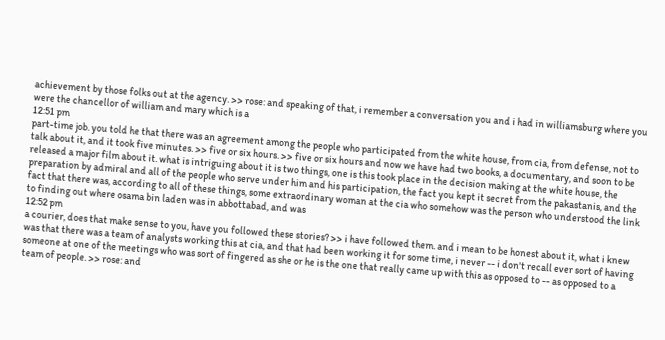achievement by those folks out at the agency. >> rose: and speaking of that, i remember a conversation you and i had in williamsburg where you were the chancellor of william and mary which is a
12:51 pm
part-time job. you told he that there was an agreement among the people who participated from the white house, from cia, from defense, not to talk about it, and it took five minutes. >> five or six hours. >> five or six hours and now we have had two books, a documentary, and soon to be released a major film about it. what is intriguing about it is two things, one is this took place in the decision making at the white house, the preparation by admiral and all of the people who serve under him and his participation, the fact you kept it secret from the pakastanis, and the fact that there was, according to all of these things, some extraordinary woman at the cia who somehow was the person who understood the link to finding out where osama bin laden was in abbottabad, and was
12:52 pm
a courier, does that make sense to you, have you followed these stories? >> i have followed them. and i mean to be honest about it, what i knew was that there was a team of analysts working this at cia, and that had been working it for some time, i never -- i don't recall ever sort of having someone at one of the meetings who was sort of fingered as she or he is the one that really came up with this as opposed to -- as opposed to a team of people. >> rose: and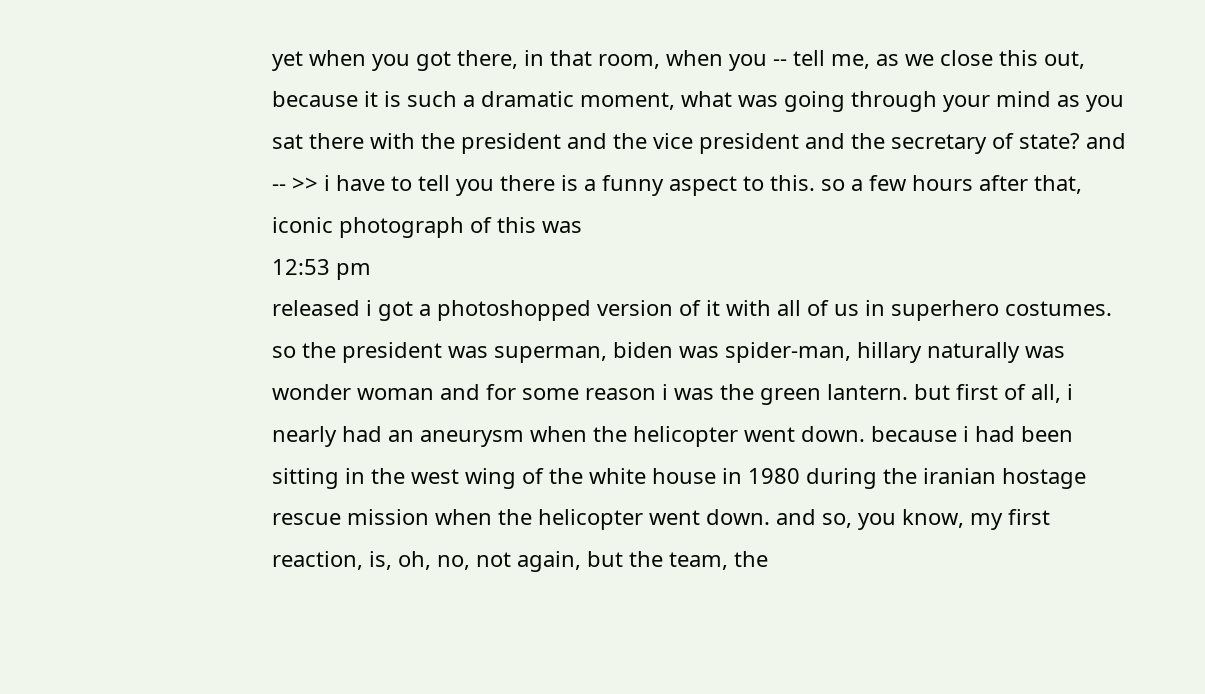yet when you got there, in that room, when you -- tell me, as we close this out, because it is such a dramatic moment, what was going through your mind as you sat there with the president and the vice president and the secretary of state? and -- >> i have to tell you there is a funny aspect to this. so a few hours after that, iconic photograph of this was
12:53 pm
released i got a photoshopped version of it with all of us in superhero costumes. so the president was superman, biden was spider-man, hillary naturally was wonder woman and for some reason i was the green lantern. but first of all, i nearly had an aneurysm when the helicopter went down. because i had been sitting in the west wing of the white house in 1980 during the iranian hostage rescue mission when the helicopter went down. and so, you know, my first reaction, is, oh, no, not again, but the team, the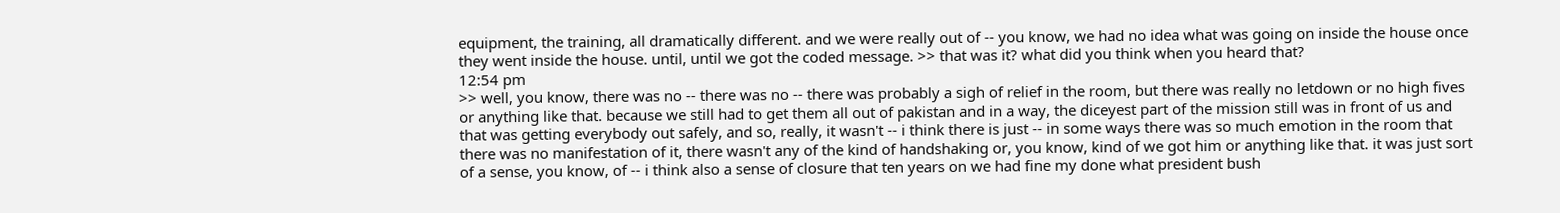equipment, the training, all dramatically different. and we were really out of -- you know, we had no idea what was going on inside the house once they went inside the house. until, until we got the coded message. >> that was it? what did you think when you heard that?
12:54 pm
>> well, you know, there was no -- there was no -- there was probably a sigh of relief in the room, but there was really no letdown or no high fives or anything like that. because we still had to get them all out of pakistan and in a way, the diceyest part of the mission still was in front of us and that was getting everybody out safely, and so, really, it wasn't -- i think there is just -- in some ways there was so much emotion in the room that there was no manifestation of it, there wasn't any of the kind of handshaking or, you know, kind of we got him or anything like that. it was just sort of a sense, you know, of -- i think also a sense of closure that ten years on we had fine my done what president bush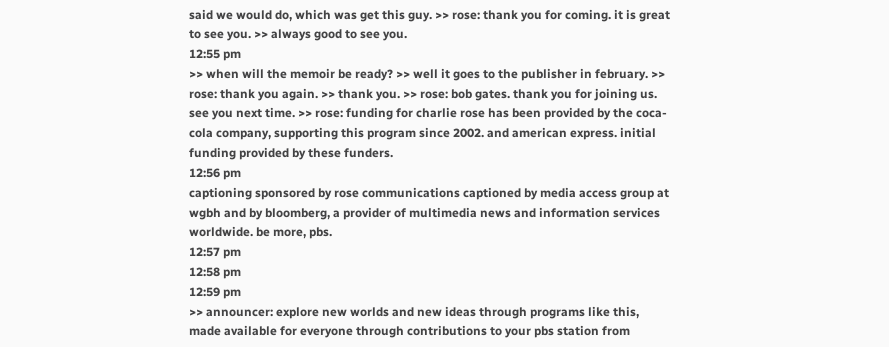said we would do, which was get this guy. >> rose: thank you for coming. it is great to see you. >> always good to see you.
12:55 pm
>> when will the memoir be ready? >> well it goes to the publisher in february. >> rose: thank you again. >> thank you. >> rose: bob gates. thank you for joining us. see you next time. >> rose: funding for charlie rose has been provided by the coca-cola company, supporting this program since 2002. and american express. initial funding provided by these funders.
12:56 pm
captioning sponsored by rose communications captioned by media access group at wgbh and by bloomberg, a provider of multimedia news and information services worldwide. be more, pbs.
12:57 pm
12:58 pm
12:59 pm
>> announcer: explore new worlds and new ideas through programs like this, made available for everyone through contributions to your pbs station from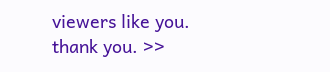viewers like you. thank you. >>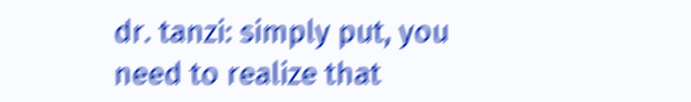dr. tanzi: simply put, you need to realize that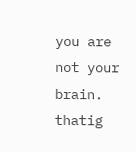you are not your brain. thatig